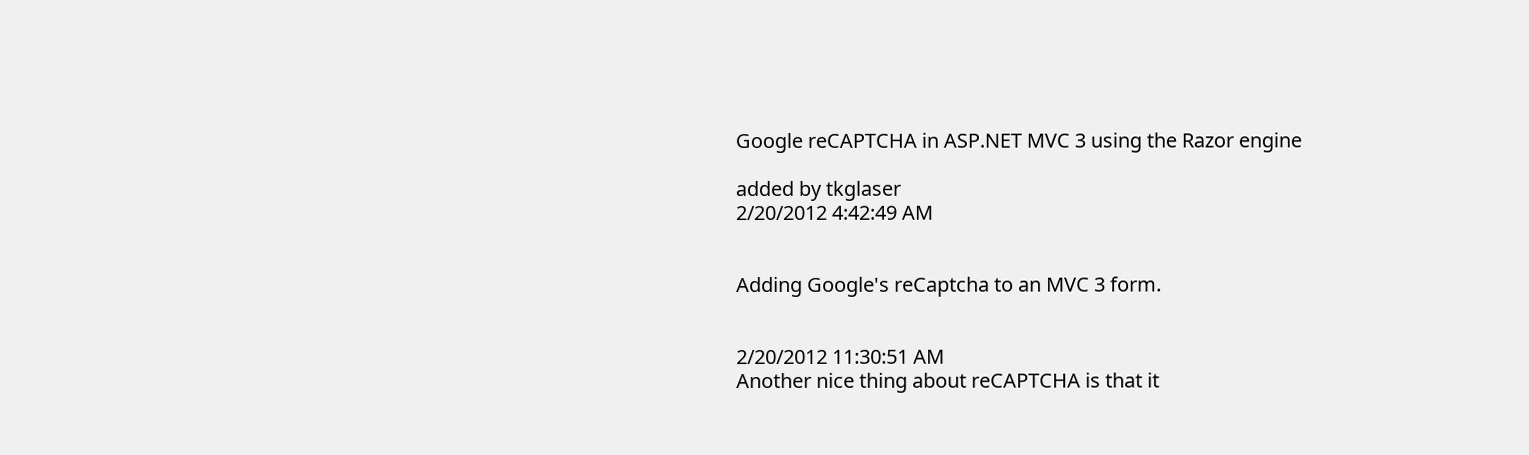Google reCAPTCHA in ASP.NET MVC 3 using the Razor engine

added by tkglaser
2/20/2012 4:42:49 AM


Adding Google's reCaptcha to an MVC 3 form.


2/20/2012 11:30:51 AM
Another nice thing about reCAPTCHA is that it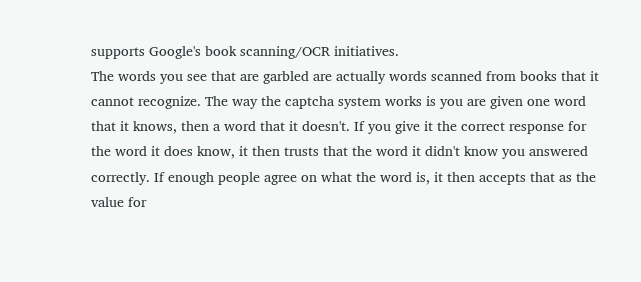supports Google's book scanning/OCR initiatives.
The words you see that are garbled are actually words scanned from books that it cannot recognize. The way the captcha system works is you are given one word that it knows, then a word that it doesn't. If you give it the correct response for the word it does know, it then trusts that the word it didn't know you answered correctly. If enough people agree on what the word is, it then accepts that as the value for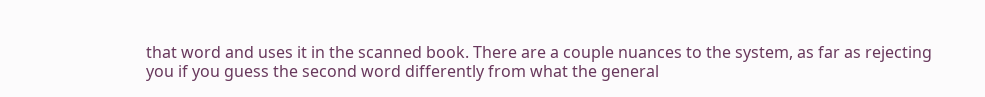that word and uses it in the scanned book. There are a couple nuances to the system, as far as rejecting you if you guess the second word differently from what the general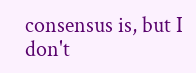consensus is, but I don't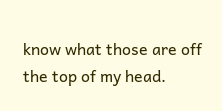know what those are off the top of my head.